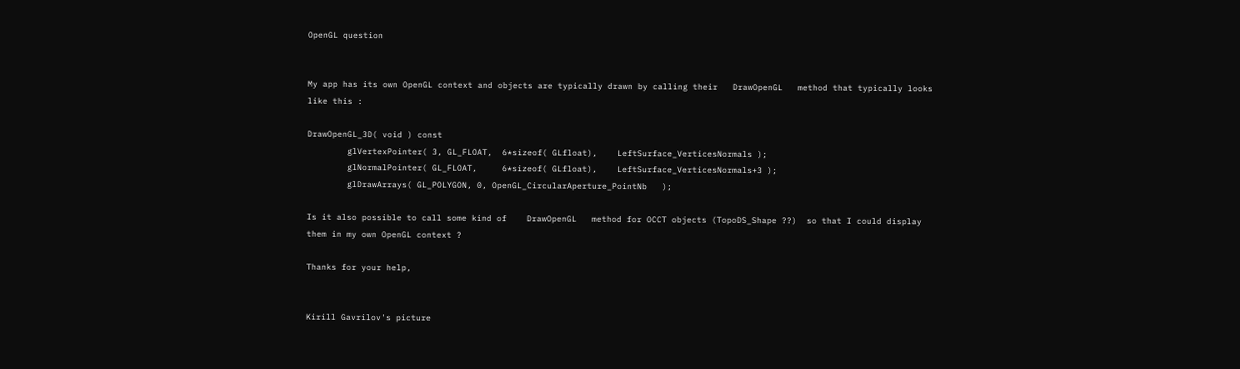OpenGL question


My app has its own OpenGL context and objects are typically drawn by calling their   DrawOpenGL   method that typically looks like this :

DrawOpenGL_3D( void ) const
        glVertexPointer( 3, GL_FLOAT,  6*sizeof( GLfloat),    LeftSurface_VerticesNormals );
        glNormalPointer( GL_FLOAT,     6*sizeof( GLfloat),    LeftSurface_VerticesNormals+3 );
        glDrawArrays( GL_POLYGON, 0, OpenGL_CircularAperture_PointNb   );

Is it also possible to call some kind of    DrawOpenGL   method for OCCT objects (TopoDS_Shape ??)  so that I could display them in my own OpenGL context ?

Thanks for your help,


Kirill Gavrilov's picture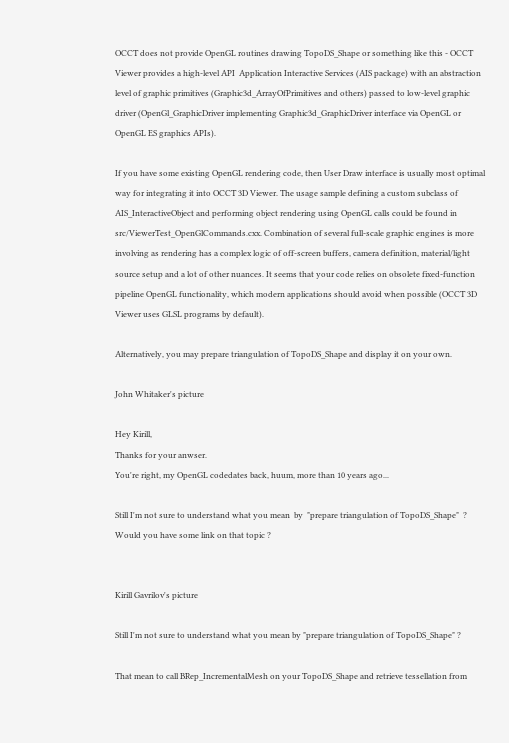OCCT does not provide OpenGL routines drawing TopoDS_Shape or something like this - OCCT Viewer provides a high-level API  Application Interactive Services (AIS package) with an abstraction level of graphic primitives (Graphic3d_ArrayOfPrimitives and others) passed to low-level graphic driver (OpenGl_GraphicDriver implementing Graphic3d_GraphicDriver interface via OpenGL or OpenGL ES graphics APIs).

If you have some existing OpenGL rendering code, then User Draw interface is usually most optimal way for integrating it into OCCT 3D Viewer. The usage sample defining a custom subclass of AIS_InteractiveObject and performing object rendering using OpenGL calls could be found in src/ViewerTest_OpenGlCommands.cxx. Combination of several full-scale graphic engines is more involving as rendering has a complex logic of off-screen buffers, camera definition, material/light source setup and a lot of other nuances. It seems that your code relies on obsolete fixed-function pipeline OpenGL functionality, which modern applications should avoid when possible (OCCT 3D Viewer uses GLSL programs by default).

Alternatively, you may prepare triangulation of TopoDS_Shape and display it on your own.

John Whitaker's picture

Hey Kirill,
Thanks for your anwser.
You're right, my OpenGL codedates back, huum, more than 10 years ago...

Still I'm not sure to understand what you mean  by  "prepare triangulation of TopoDS_Shape"  ?
Would you have some link on that topic ?


Kirill Gavrilov's picture

Still I'm not sure to understand what you mean by "prepare triangulation of TopoDS_Shape" ?

That mean to call BRep_IncrementalMesh on your TopoDS_Shape and retrieve tessellation from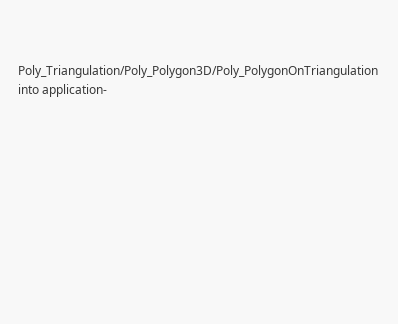Poly_Triangulation/Poly_Polygon3D/Poly_PolygonOnTriangulation into application-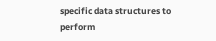specific data structures to perform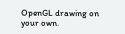OpenGL drawing on your own.